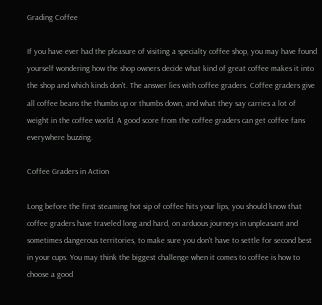Grading Coffee

If you have ever had the pleasure of visiting a specialty coffee shop, you may have found yourself wondering how the shop owners decide what kind of great coffee makes it into the shop and which kinds don't. The answer lies with coffee graders. Coffee graders give all coffee beans the thumbs up or thumbs down, and what they say carries a lot of weight in the coffee world. A good score from the coffee graders can get coffee fans everywhere buzzing.

Coffee Graders in Action

Long before the first steaming hot sip of coffee hits your lips, you should know that coffee graders have traveled long and hard, on arduous journeys in unpleasant and sometimes dangerous territories, to make sure you don't have to settle for second best in your cups. You may think the biggest challenge when it comes to coffee is how to choose a good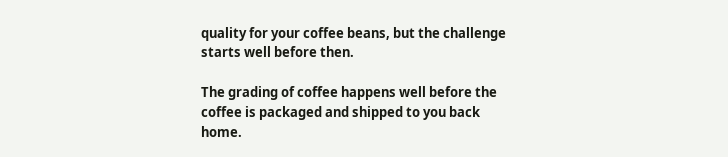quality for your coffee beans, but the challenge starts well before then.

The grading of coffee happens well before the coffee is packaged and shipped to you back home.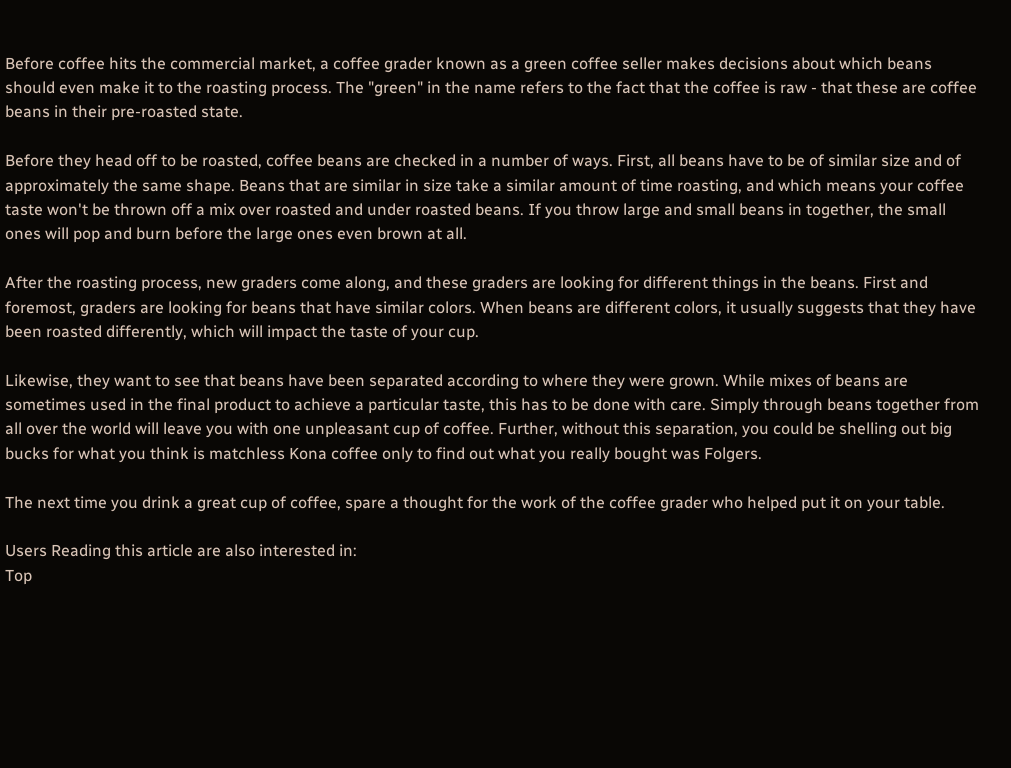Before coffee hits the commercial market, a coffee grader known as a green coffee seller makes decisions about which beans should even make it to the roasting process. The "green" in the name refers to the fact that the coffee is raw - that these are coffee beans in their pre-roasted state.

Before they head off to be roasted, coffee beans are checked in a number of ways. First, all beans have to be of similar size and of approximately the same shape. Beans that are similar in size take a similar amount of time roasting, and which means your coffee taste won't be thrown off a mix over roasted and under roasted beans. If you throw large and small beans in together, the small ones will pop and burn before the large ones even brown at all.

After the roasting process, new graders come along, and these graders are looking for different things in the beans. First and foremost, graders are looking for beans that have similar colors. When beans are different colors, it usually suggests that they have been roasted differently, which will impact the taste of your cup.

Likewise, they want to see that beans have been separated according to where they were grown. While mixes of beans are sometimes used in the final product to achieve a particular taste, this has to be done with care. Simply through beans together from all over the world will leave you with one unpleasant cup of coffee. Further, without this separation, you could be shelling out big bucks for what you think is matchless Kona coffee only to find out what you really bought was Folgers.

The next time you drink a great cup of coffee, spare a thought for the work of the coffee grader who helped put it on your table.

Users Reading this article are also interested in:
Top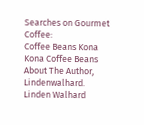Searches on Gourmet Coffee:
Coffee Beans Kona Kona Coffee Beans
About The Author, Lindenwalhard.
Linden Walhard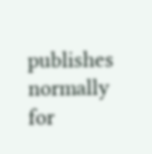publishes normally for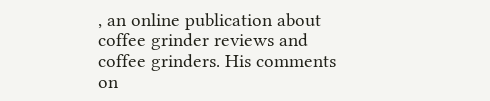, an online publication about coffee grinder reviews and coffee grinders. His comments on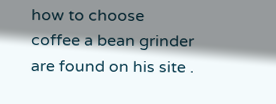how to choose coffee a bean grinder are found on his site .